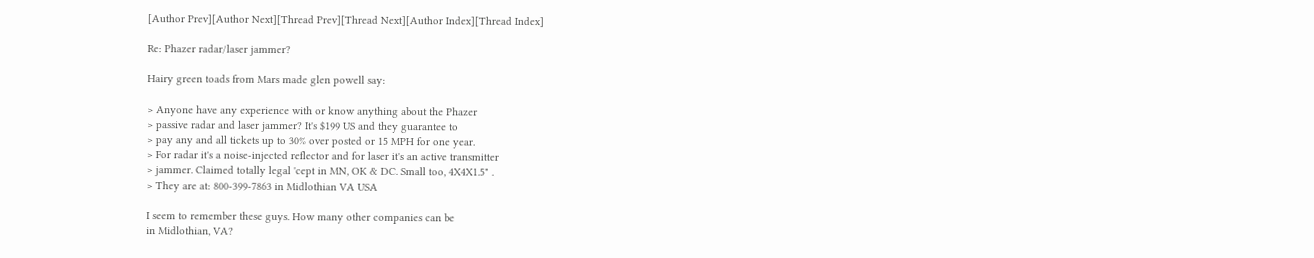[Author Prev][Author Next][Thread Prev][Thread Next][Author Index][Thread Index]

Re: Phazer radar/laser jammer?

Hairy green toads from Mars made glen powell say:

> Anyone have any experience with or know anything about the Phazer
> passive radar and laser jammer? It's $199 US and they guarantee to
> pay any and all tickets up to 30% over posted or 15 MPH for one year.
> For radar it's a noise-injected reflector and for laser it's an active transmitter
> jammer. Claimed totally legal 'cept in MN, OK & DC. Small too, 4X4X1.5" .
> They are at: 800-399-7863 in Midlothian VA USA

I seem to remember these guys. How many other companies can be
in Midlothian, VA?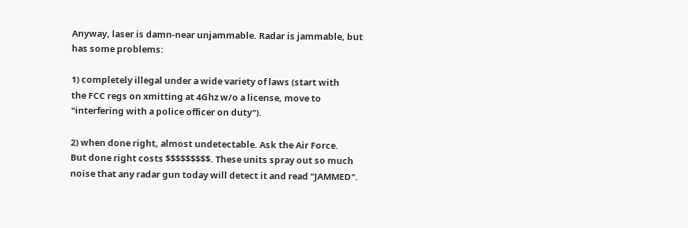Anyway, laser is damn-near unjammable. Radar is jammable, but
has some problems:

1) completely illegal under a wide variety of laws (start with
the FCC regs on xmitting at 4Ghz w/o a license, move to
"interfering with a police officer on duty").

2) when done right, almost undetectable. Ask the Air Force.
But done right costs $$$$$$$$$. These units spray out so much
noise that any radar gun today will detect it and read "JAMMED".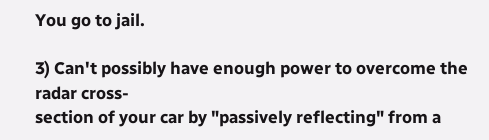You go to jail.

3) Can't possibly have enough power to overcome the radar cross-
section of your car by "passively reflecting" from a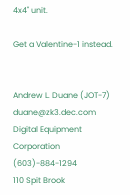4x4" unit.

Get a Valentine-1 instead.


Andrew L. Duane (JOT-7)         duane@zk3.dec.com
Digital Equipment Corporation       (603)-884-1294
110 Spit Brook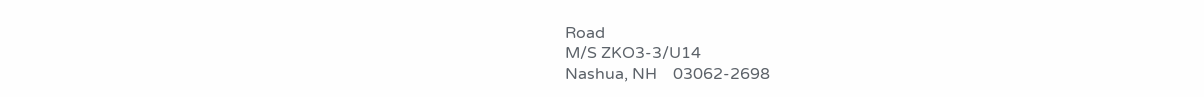Road
M/S ZKO3-3/U14
Nashua, NH    03062-2698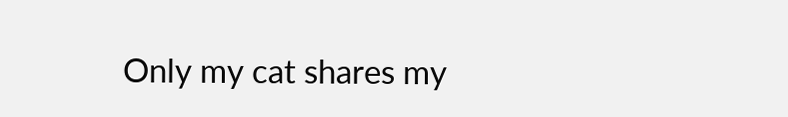Only my cat shares my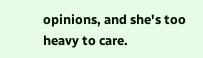opinions, and she's too heavy to care.